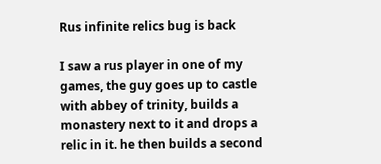Rus infinite relics bug is back

I saw a rus player in one of my games, the guy goes up to castle with abbey of trinity, builds a monastery next to it and drops a relic in it. he then builds a second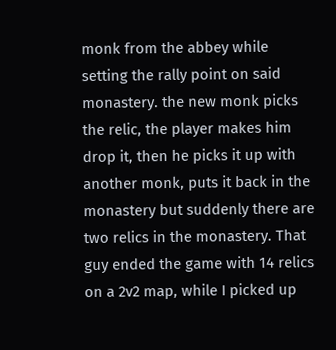monk from the abbey while setting the rally point on said monastery. the new monk picks the relic, the player makes him drop it, then he picks it up with another monk, puts it back in the monastery but suddenly there are two relics in the monastery. That guy ended the game with 14 relics on a 2v2 map, while I picked up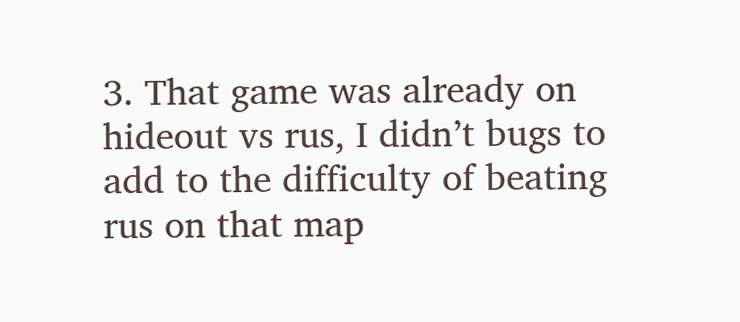3. That game was already on hideout vs rus, I didn’t bugs to add to the difficulty of beating rus on that map